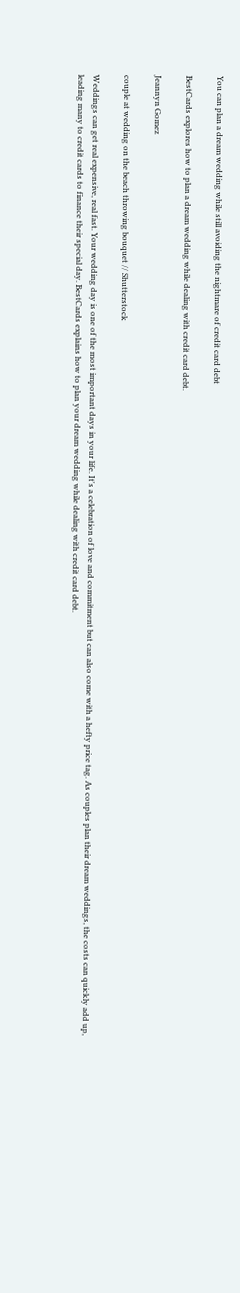You can plan a dream wedding while still avoiding the nightmare of credit card debt

BestCards explores how to plan a dream wedding while dealing with credit card debt.

Jeannyn Gomez

couple at wedding on the beach throwing bouquet // Shutterstock

Weddings can get real expensive, real fast. Your wedding day is one of the most important days in your life. It's a celebration of love and commitment but can also come with a hefty price tag. As couples plan their dream weddings, the costs can quickly add up, leading many to credit cards to finance their special day. BestCards explains how to plan your dream wedding while dealing with credit card debt.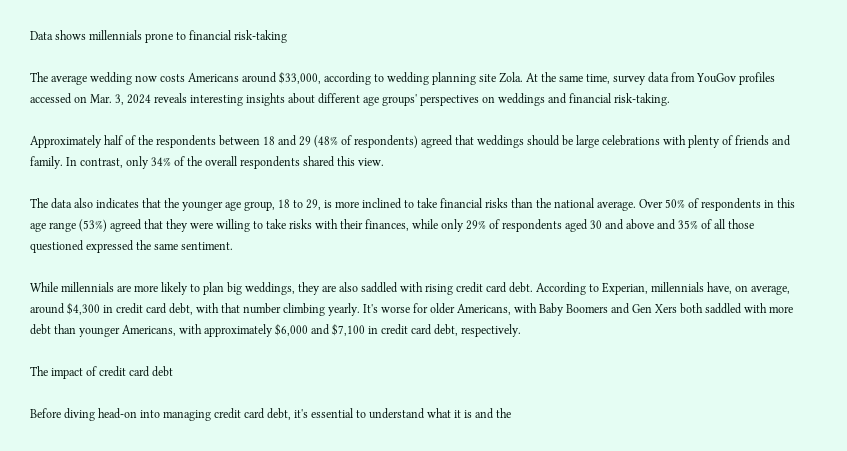Data shows millennials prone to financial risk-taking

The average wedding now costs Americans around $33,000, according to wedding planning site Zola. At the same time, survey data from YouGov profiles accessed on Mar. 3, 2024 reveals interesting insights about different age groups' perspectives on weddings and financial risk-taking.

Approximately half of the respondents between 18 and 29 (48% of respondents) agreed that weddings should be large celebrations with plenty of friends and family. In contrast, only 34% of the overall respondents shared this view.

The data also indicates that the younger age group, 18 to 29, is more inclined to take financial risks than the national average. Over 50% of respondents in this age range (53%) agreed that they were willing to take risks with their finances, while only 29% of respondents aged 30 and above and 35% of all those questioned expressed the same sentiment.

While millennials are more likely to plan big weddings, they are also saddled with rising credit card debt. According to Experian, millennials have, on average, around $4,300 in credit card debt, with that number climbing yearly. It's worse for older Americans, with Baby Boomers and Gen Xers both saddled with more debt than younger Americans, with approximately $6,000 and $7,100 in credit card debt, respectively.

The impact of credit card debt

Before diving head-on into managing credit card debt, it's essential to understand what it is and the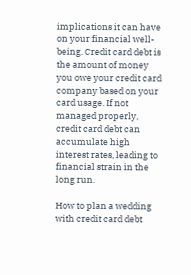implications it can have on your financial well-being. Credit card debt is the amount of money you owe your credit card company based on your card usage. If not managed properly, credit card debt can accumulate high interest rates, leading to financial strain in the long run.

How to plan a wedding with credit card debt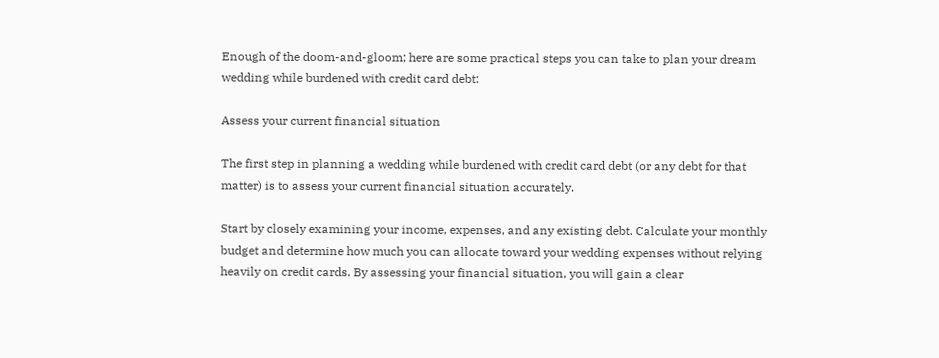Enough of the doom-and-gloom; here are some practical steps you can take to plan your dream wedding while burdened with credit card debt:

Assess your current financial situation

The first step in planning a wedding while burdened with credit card debt (or any debt for that matter) is to assess your current financial situation accurately.

Start by closely examining your income, expenses, and any existing debt. Calculate your monthly budget and determine how much you can allocate toward your wedding expenses without relying heavily on credit cards. By assessing your financial situation, you will gain a clear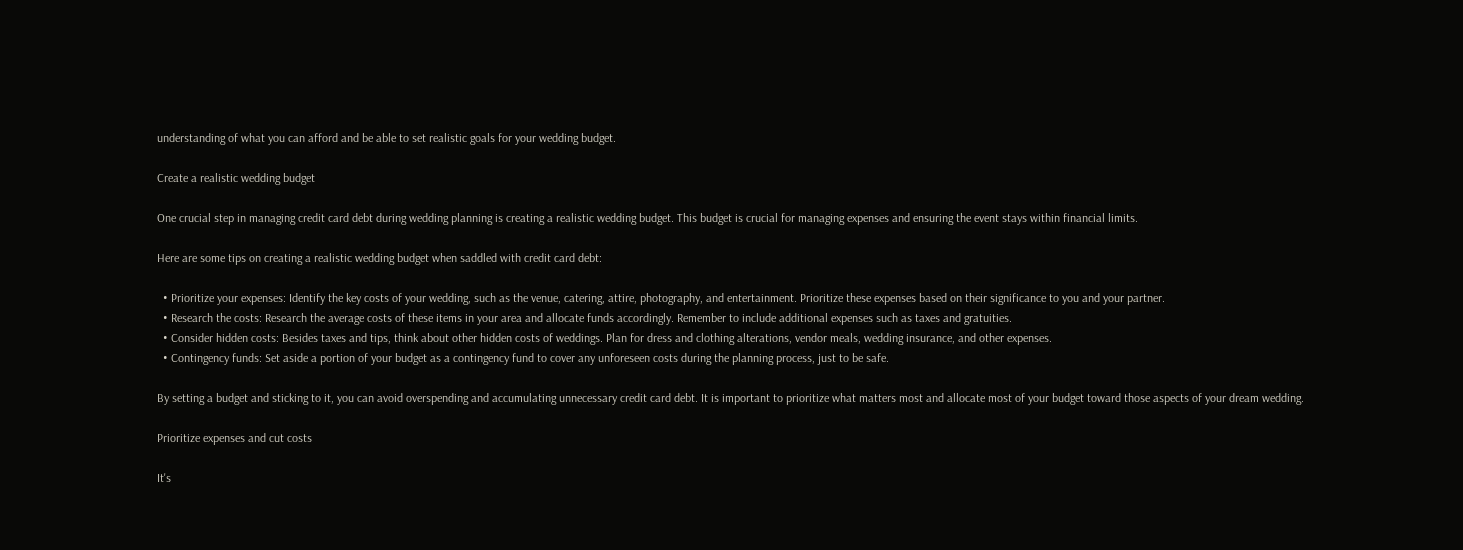understanding of what you can afford and be able to set realistic goals for your wedding budget.

Create a realistic wedding budget

One crucial step in managing credit card debt during wedding planning is creating a realistic wedding budget. This budget is crucial for managing expenses and ensuring the event stays within financial limits.

Here are some tips on creating a realistic wedding budget when saddled with credit card debt:

  • Prioritize your expenses: Identify the key costs of your wedding, such as the venue, catering, attire, photography, and entertainment. Prioritize these expenses based on their significance to you and your partner.
  • Research the costs: Research the average costs of these items in your area and allocate funds accordingly. Remember to include additional expenses such as taxes and gratuities.
  • Consider hidden costs: Besides taxes and tips, think about other hidden costs of weddings. Plan for dress and clothing alterations, vendor meals, wedding insurance, and other expenses.
  • Contingency funds: Set aside a portion of your budget as a contingency fund to cover any unforeseen costs during the planning process, just to be safe.

By setting a budget and sticking to it, you can avoid overspending and accumulating unnecessary credit card debt. It is important to prioritize what matters most and allocate most of your budget toward those aspects of your dream wedding.

Prioritize expenses and cut costs

It's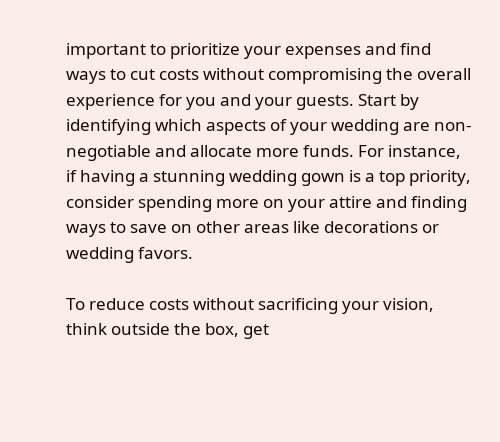important to prioritize your expenses and find ways to cut costs without compromising the overall experience for you and your guests. Start by identifying which aspects of your wedding are non-negotiable and allocate more funds. For instance, if having a stunning wedding gown is a top priority, consider spending more on your attire and finding ways to save on other areas like decorations or wedding favors.

To reduce costs without sacrificing your vision, think outside the box, get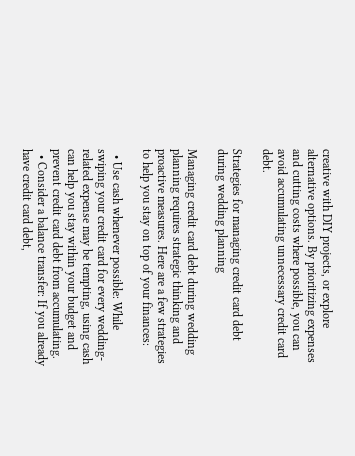creative with DIY projects, or explore alternative options. By prioritizing expenses and cutting costs where possible, you can avoid accumulating unnecessary credit card debt.

Strategies for managing credit card debt during wedding planning

Managing credit card debt during wedding planning requires strategic thinking and proactive measures. Here are a few strategies to help you stay on top of your finances:

  • Use cash whenever possible: While swiping your credit card for every wedding-related expense may be tempting, using cash can help you stay within your budget and prevent credit card debt from accumulating.
  • Consider a balance transfer: If you already have credit card debt,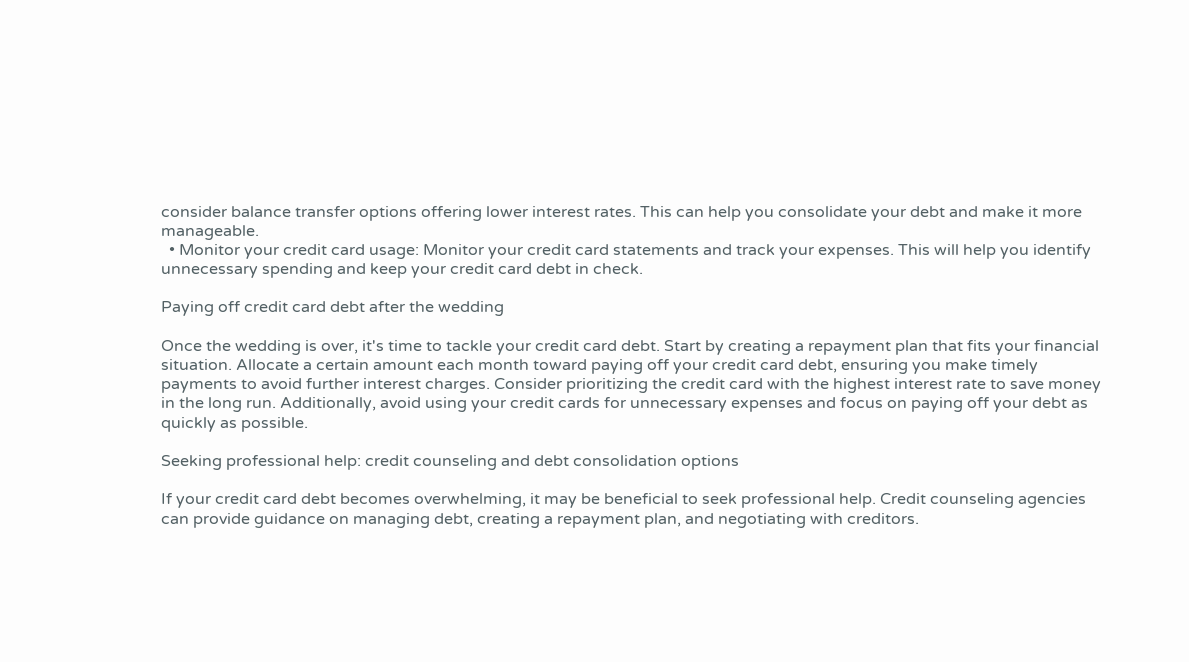consider balance transfer options offering lower interest rates. This can help you consolidate your debt and make it more manageable.
  • Monitor your credit card usage: Monitor your credit card statements and track your expenses. This will help you identify unnecessary spending and keep your credit card debt in check.

Paying off credit card debt after the wedding

Once the wedding is over, it's time to tackle your credit card debt. Start by creating a repayment plan that fits your financial situation. Allocate a certain amount each month toward paying off your credit card debt, ensuring you make timely payments to avoid further interest charges. Consider prioritizing the credit card with the highest interest rate to save money in the long run. Additionally, avoid using your credit cards for unnecessary expenses and focus on paying off your debt as quickly as possible.

Seeking professional help: credit counseling and debt consolidation options

If your credit card debt becomes overwhelming, it may be beneficial to seek professional help. Credit counseling agencies can provide guidance on managing debt, creating a repayment plan, and negotiating with creditors.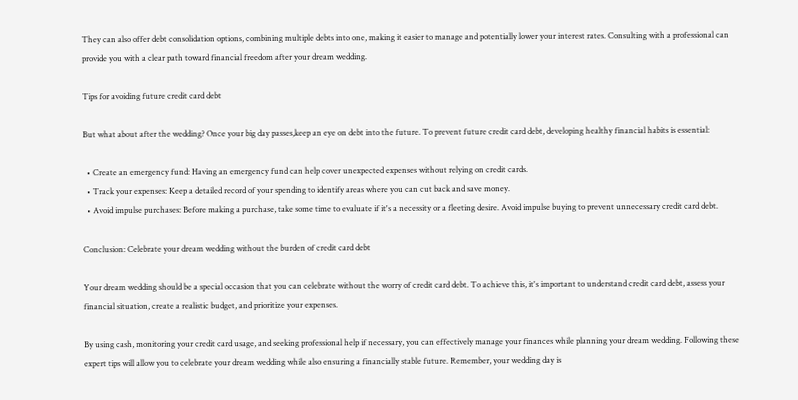They can also offer debt consolidation options, combining multiple debts into one, making it easier to manage and potentially lower your interest rates. Consulting with a professional can provide you with a clear path toward financial freedom after your dream wedding.

Tips for avoiding future credit card debt

But what about after the wedding? Once your big day passes,keep an eye on debt into the future. To prevent future credit card debt, developing healthy financial habits is essential:

  • Create an emergency fund: Having an emergency fund can help cover unexpected expenses without relying on credit cards.
  • Track your expenses: Keep a detailed record of your spending to identify areas where you can cut back and save money.
  • Avoid impulse purchases: Before making a purchase, take some time to evaluate if it's a necessity or a fleeting desire. Avoid impulse buying to prevent unnecessary credit card debt.

Conclusion: Celebrate your dream wedding without the burden of credit card debt

Your dream wedding should be a special occasion that you can celebrate without the worry of credit card debt. To achieve this, it's important to understand credit card debt, assess your financial situation, create a realistic budget, and prioritize your expenses.

By using cash, monitoring your credit card usage, and seeking professional help if necessary, you can effectively manage your finances while planning your dream wedding. Following these expert tips will allow you to celebrate your dream wedding while also ensuring a financially stable future. Remember, your wedding day is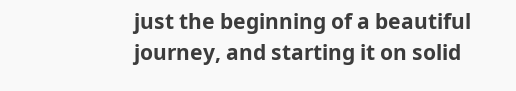just the beginning of a beautiful journey, and starting it on solid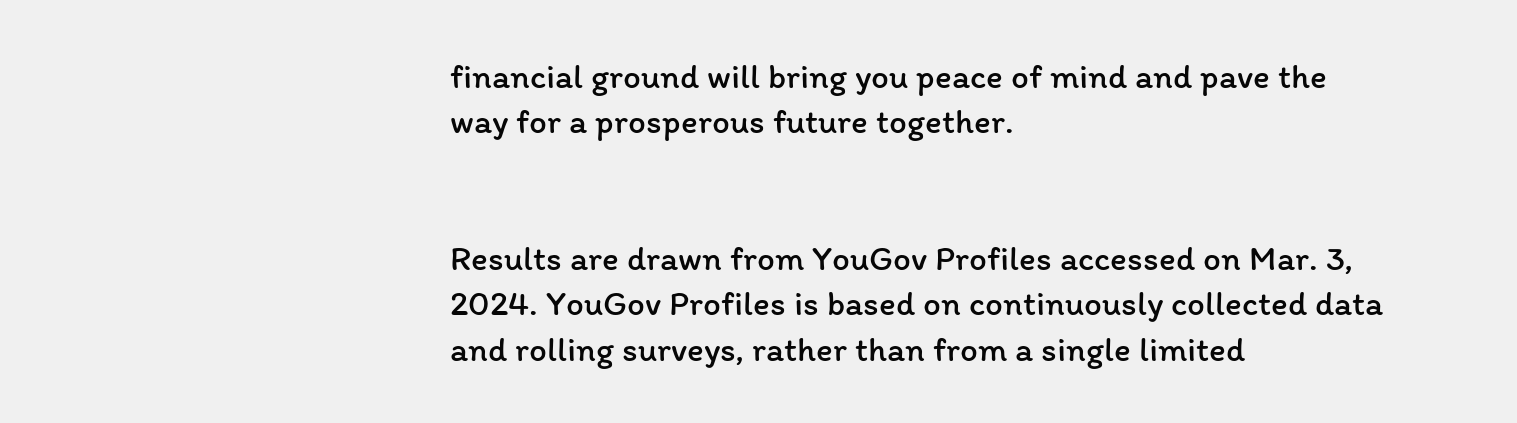financial ground will bring you peace of mind and pave the way for a prosperous future together.


Results are drawn from YouGov Profiles accessed on Mar. 3, 2024. YouGov Profiles is based on continuously collected data and rolling surveys, rather than from a single limited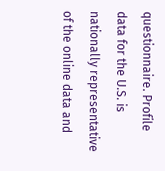questionnaire. Profile data for the U.S. is nationally representative of the online data and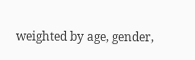weighted by age, gender,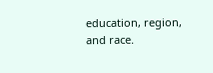education, region, and race.